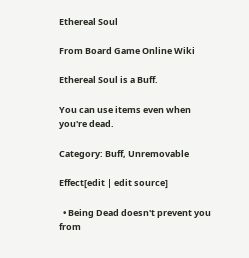Ethereal Soul

From Board Game Online Wiki

Ethereal Soul is a Buff.

You can use items even when you're dead.

Category: Buff, Unremovable

Effect[edit | edit source]

  • Being Dead doesn't prevent you from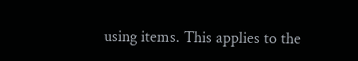using items. This applies to the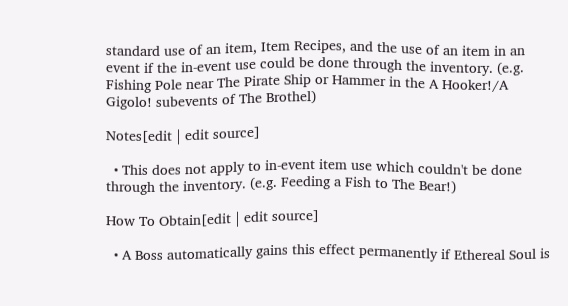standard use of an item, Item Recipes, and the use of an item in an event if the in-event use could be done through the inventory. (e.g. Fishing Pole near The Pirate Ship or Hammer in the A Hooker!/A Gigolo! subevents of The Brothel)

Notes[edit | edit source]

  • This does not apply to in-event item use which couldn't be done through the inventory. (e.g. Feeding a Fish to The Bear!)

How To Obtain[edit | edit source]

  • A Boss automatically gains this effect permanently if Ethereal Soul is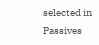selected in Passives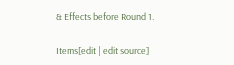& Effects before Round 1.

Items[edit | edit source]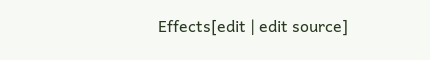Effects[edit | edit source]